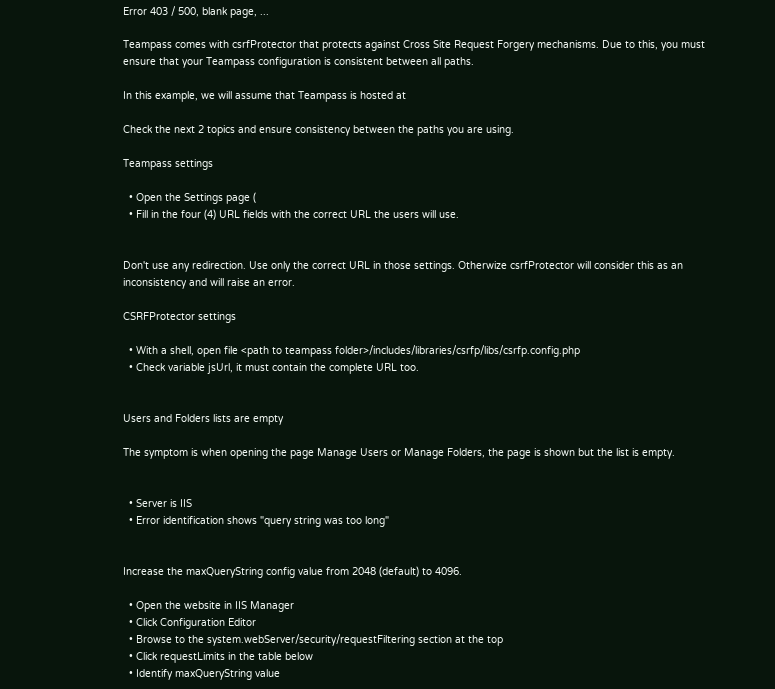Error 403 / 500, blank page, ...

Teampass comes with csrfProtector that protects against Cross Site Request Forgery mechanisms. Due to this, you must ensure that your Teampass configuration is consistent between all paths.

In this example, we will assume that Teampass is hosted at

Check the next 2 topics and ensure consistency between the paths you are using.

Teampass settings

  • Open the Settings page (
  • Fill in the four (4) URL fields with the correct URL the users will use.


Don't use any redirection. Use only the correct URL in those settings. Otherwize csrfProtector will consider this as an inconsistency and will raise an error.

CSRFProtector settings

  • With a shell, open file <path to teampass folder>/includes/libraries/csrfp/libs/csrfp.config.php
  • Check variable jsUrl, it must contain the complete URL too.


Users and Folders lists are empty

The symptom is when opening the page Manage Users or Manage Folders, the page is shown but the list is empty.


  • Server is IIS
  • Error identification shows "query string was too long"


Increase the maxQueryString config value from 2048 (default) to 4096.

  • Open the website in IIS Manager
  • Click Configuration Editor
  • Browse to the system.webServer/security/requestFiltering section at the top
  • Click requestLimits in the table below
  • Identify maxQueryString value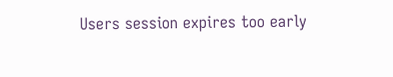Users session expires too early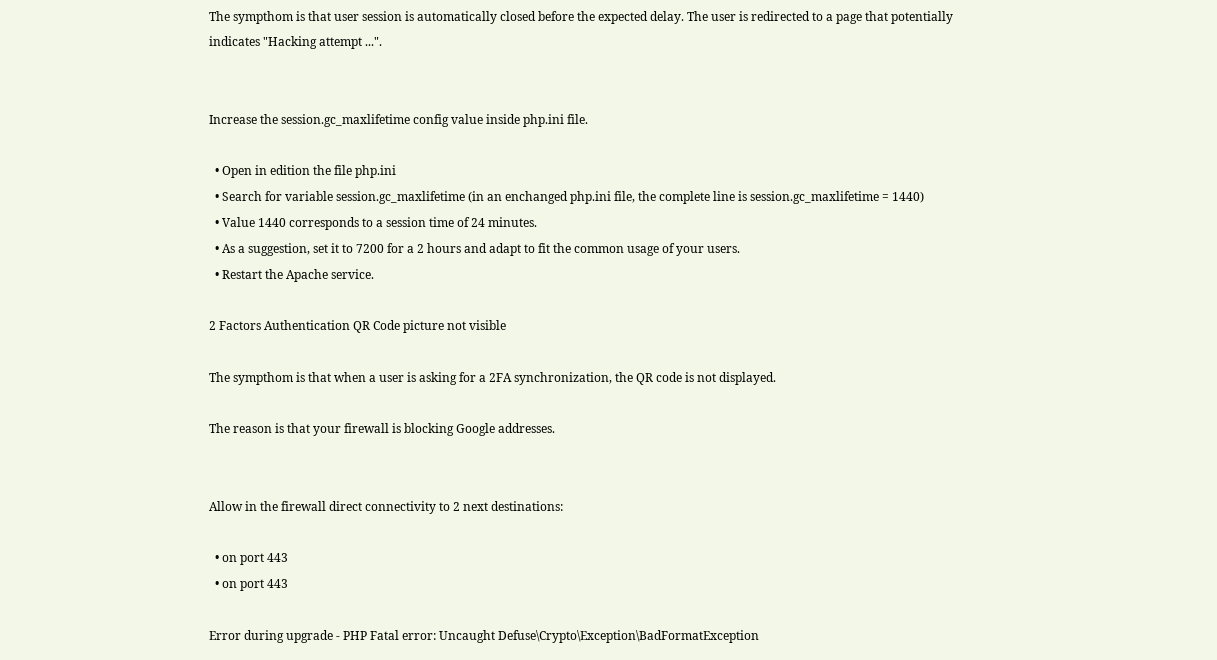The sympthom is that user session is automatically closed before the expected delay. The user is redirected to a page that potentially indicates "Hacking attempt ...".


Increase the session.gc_maxlifetime config value inside php.ini file.

  • Open in edition the file php.ini
  • Search for variable session.gc_maxlifetime (in an enchanged php.ini file, the complete line is session.gc_maxlifetime = 1440)
  • Value 1440 corresponds to a session time of 24 minutes.
  • As a suggestion, set it to 7200 for a 2 hours and adapt to fit the common usage of your users.
  • Restart the Apache service.

2 Factors Authentication QR Code picture not visible

The sympthom is that when a user is asking for a 2FA synchronization, the QR code is not displayed.

The reason is that your firewall is blocking Google addresses.


Allow in the firewall direct connectivity to 2 next destinations:

  • on port 443
  • on port 443

Error during upgrade - PHP Fatal error: Uncaught Defuse\Crypto\Exception\BadFormatException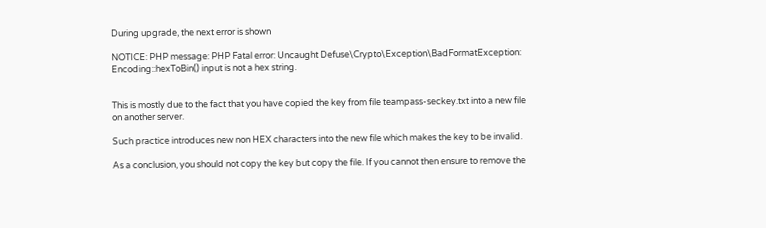During upgrade, the next error is shown

NOTICE: PHP message: PHP Fatal error: Uncaught Defuse\Crypto\Exception\BadFormatException: Encoding::hexToBin() input is not a hex string.


This is mostly due to the fact that you have copied the key from file teampass-seckey.txt into a new file on another server.

Such practice introduces new non HEX characters into the new file which makes the key to be invalid.

As a conclusion, you should not copy the key but copy the file. If you cannot then ensure to remove the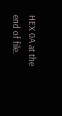HEX 0A at the end of file.